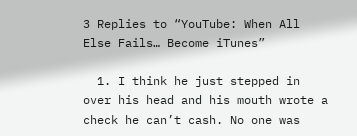3 Replies to “YouTube: When All Else Fails… Become iTunes”

  1. I think he just stepped in over his head and his mouth wrote a check he can’t cash. No one was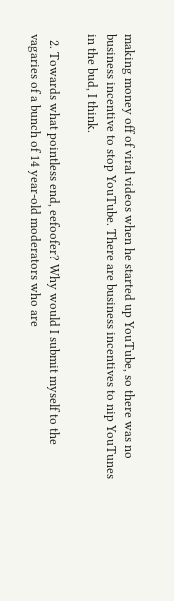making money off of viral videos when he started up YouTube, so there was no business incentive to stop YouTube. There are business incentives to nip YouTunes in the bud, I think.

  2. Towards what pointless end, eefoofer? Why would I submit myself to the vagaries of a bunch of 14 year-old moderators who are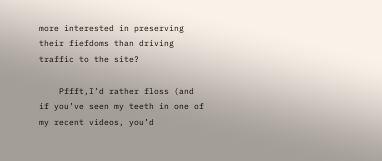more interested in preserving their fiefdoms than driving traffic to the site?

    Pffft,I’d rather floss (and if you’ve seen my teeth in one of my recent videos, you’d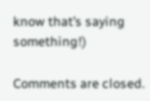know that’s saying something!)

Comments are closed.